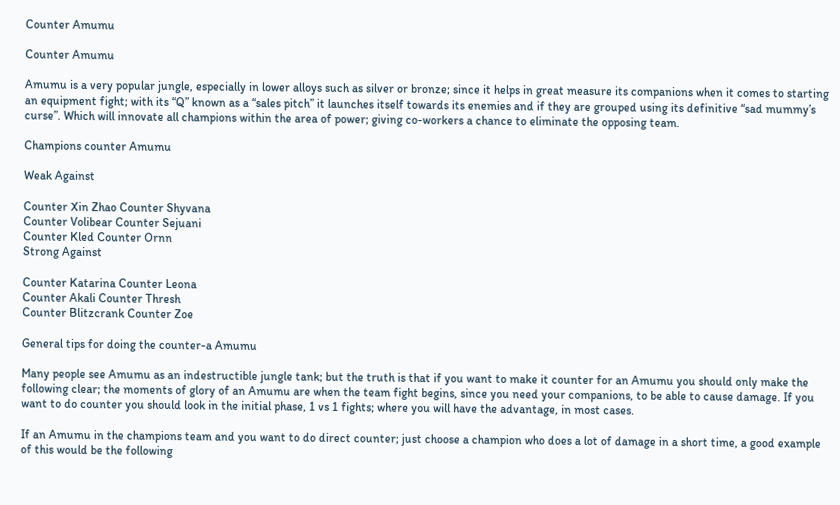Counter Amumu

Counter Amumu

Amumu is a very popular jungle, especially in lower alloys such as silver or bronze; since it helps in great measure its companions when it comes to starting an equipment fight; with its “Q” known as a “sales pitch” it launches itself towards its enemies and if they are grouped using its definitive “sad mummy’s curse”. Which will innovate all champions within the area of power; giving co-workers a chance to eliminate the opposing team.

Champions counter Amumu

Weak Against

Counter Xin Zhao Counter Shyvana
Counter Volibear Counter Sejuani
Counter Kled Counter Ornn
Strong Against

Counter Katarina Counter Leona
Counter Akali Counter Thresh
Counter Blitzcrank Counter Zoe

General tips for doing the counter-a Amumu

Many people see Amumu as an indestructible jungle tank; but the truth is that if you want to make it counter for an Amumu you should only make the following clear; the moments of glory of an Amumu are when the team fight begins, since you need your companions, to be able to cause damage. If you want to do counter you should look in the initial phase, 1 vs 1 fights; where you will have the advantage, in most cases.

If an Amumu in the champions team and you want to do direct counter; just choose a champion who does a lot of damage in a short time, a good example of this would be the following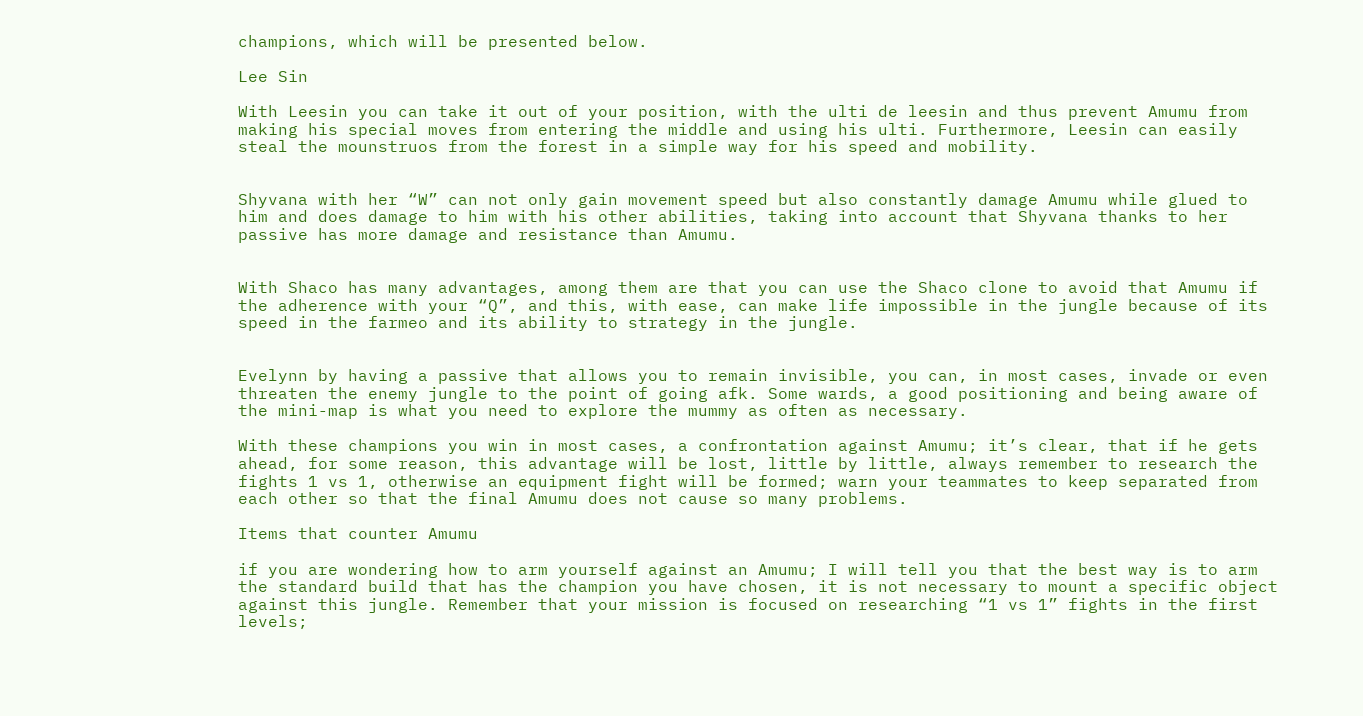champions, which will be presented below.

Lee Sin

With Leesin you can take it out of your position, with the ulti de leesin and thus prevent Amumu from making his special moves from entering the middle and using his ulti. Furthermore, Leesin can easily steal the mounstruos from the forest in a simple way for his speed and mobility.


Shyvana with her “W” can not only gain movement speed but also constantly damage Amumu while glued to him and does damage to him with his other abilities, taking into account that Shyvana thanks to her passive has more damage and resistance than Amumu.


With Shaco has many advantages, among them are that you can use the Shaco clone to avoid that Amumu if the adherence with your “Q”, and this, with ease, can make life impossible in the jungle because of its speed in the farmeo and its ability to strategy in the jungle.


Evelynn by having a passive that allows you to remain invisible, you can, in most cases, invade or even threaten the enemy jungle to the point of going afk. Some wards, a good positioning and being aware of the mini-map is what you need to explore the mummy as often as necessary.

With these champions you win in most cases, a confrontation against Amumu; it’s clear, that if he gets ahead, for some reason, this advantage will be lost, little by little, always remember to research the fights 1 vs 1, otherwise an equipment fight will be formed; warn your teammates to keep separated from each other so that the final Amumu does not cause so many problems.

Items that counter Amumu

if you are wondering how to arm yourself against an Amumu; I will tell you that the best way is to arm the standard build that has the champion you have chosen, it is not necessary to mount a specific object against this jungle. Remember that your mission is focused on researching “1 vs 1” fights in the first levels;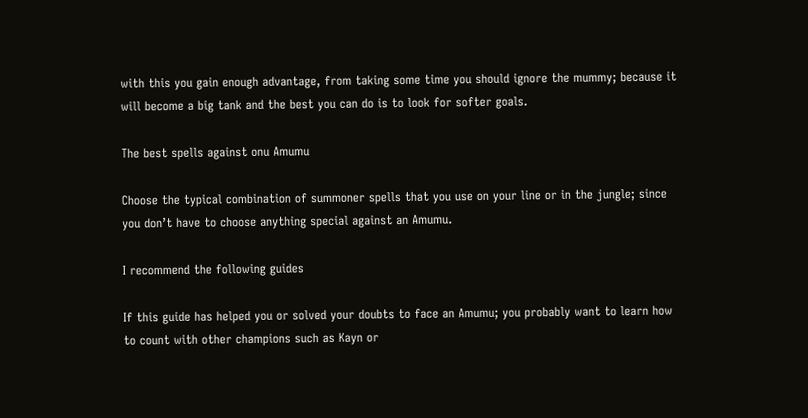with this you gain enough advantage, from taking some time you should ignore the mummy; because it will become a big tank and the best you can do is to look for softer goals.

The best spells against onu Amumu

Choose the typical combination of summoner spells that you use on your line or in the jungle; since you don’t have to choose anything special against an Amumu.

I recommend the following guides

If this guide has helped you or solved your doubts to face an Amumu; you probably want to learn how to count with other champions such as Kayn or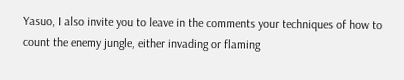Yasuo, I also invite you to leave in the comments your techniques of how to count the enemy jungle, either invading or flaming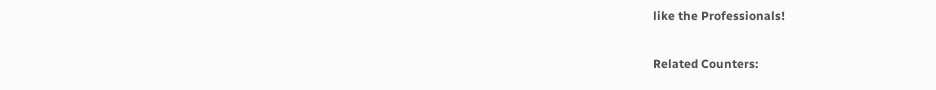like the Professionals!

Related Counters: